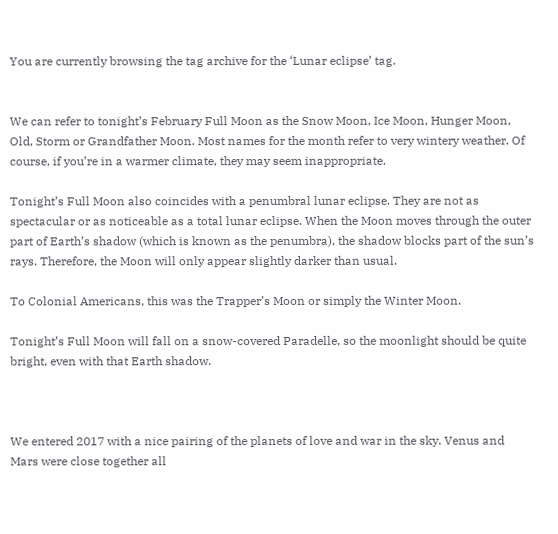You are currently browsing the tag archive for the ‘Lunar eclipse’ tag.


We can refer to tonight’s February Full Moon as the Snow Moon, Ice Moon, Hunger Moon, Old, Storm or Grandfather Moon. Most names for the month refer to very wintery weather. Of course, if you’re in a warmer climate, they may seem inappropriate.

Tonight’s Full Moon also coincides with a penumbral lunar eclipse. They are not as spectacular or as noticeable as a total lunar eclipse. When the Moon moves through the outer part of Earth’s shadow (which is known as the penumbra), the shadow blocks part of the sun’s rays. Therefore, the Moon will only appear slightly darker than usual.

To Colonial Americans, this was the Trapper’s Moon or simply the Winter Moon.

Tonight’s Full Moon will fall on a snow-covered Paradelle, so the moonlight should be quite bright, even with that Earth shadow.



We entered 2017 with a nice pairing of the planets of love and war in the sky. Venus and Mars were close together all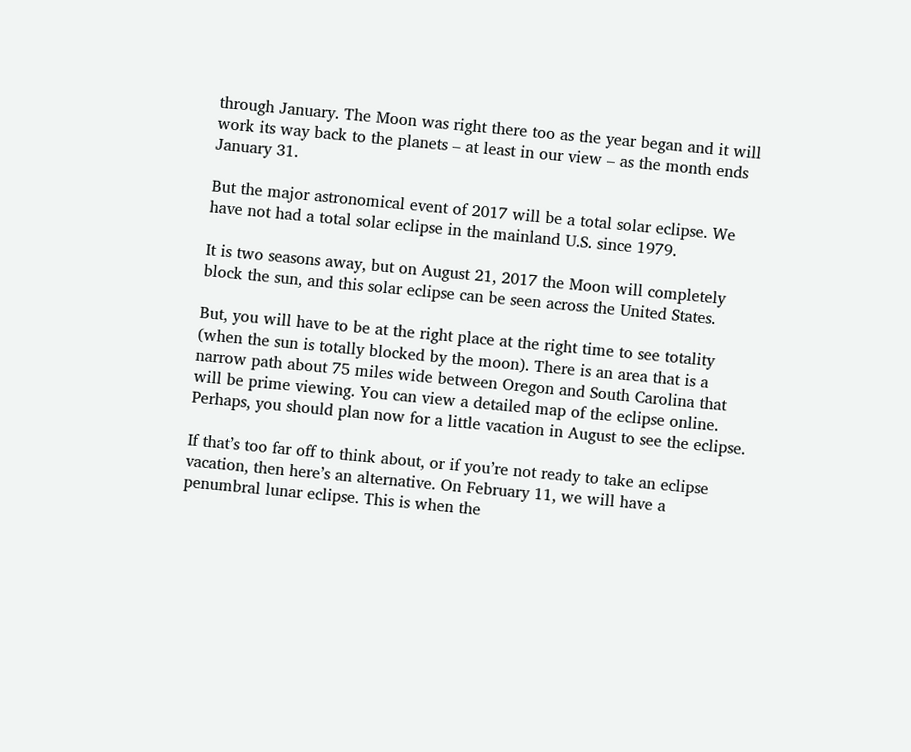through January. The Moon was right there too as the year began and it will work its way back to the planets – at least in our view – as the month ends January 31.

But the major astronomical event of 2017 will be a total solar eclipse. We have not had a total solar eclipse in the mainland U.S. since 1979.

It is two seasons away, but on August 21, 2017 the Moon will completely block the sun, and this solar eclipse can be seen across the United States.

But, you will have to be at the right place at the right time to see totality (when the sun is totally blocked by the moon). There is an area that is a narrow path about 75 miles wide between Oregon and South Carolina that will be prime viewing. You can view a detailed map of the eclipse online.  Perhaps, you should plan now for a little vacation in August to see the eclipse.

If that’s too far off to think about, or if you’re not ready to take an eclipse vacation, then here’s an alternative. On February 11, we will have a penumbral lunar eclipse. This is when the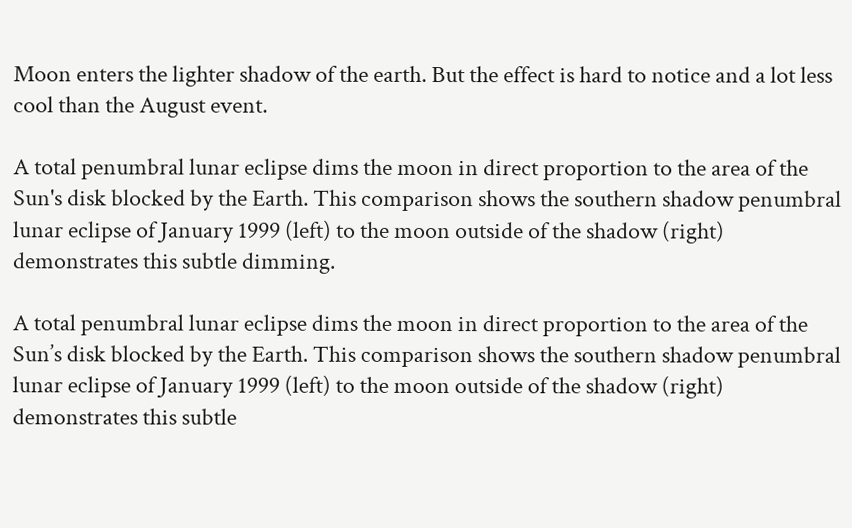Moon enters the lighter shadow of the earth. But the effect is hard to notice and a lot less cool than the August event.

A total penumbral lunar eclipse dims the moon in direct proportion to the area of the Sun's disk blocked by the Earth. This comparison shows the southern shadow penumbral lunar eclipse of January 1999 (left) to the moon outside of the shadow (right) demonstrates this subtle dimming.

A total penumbral lunar eclipse dims the moon in direct proportion to the area of the Sun’s disk blocked by the Earth. This comparison shows the southern shadow penumbral lunar eclipse of January 1999 (left) to the moon outside of the shadow (right) demonstrates this subtle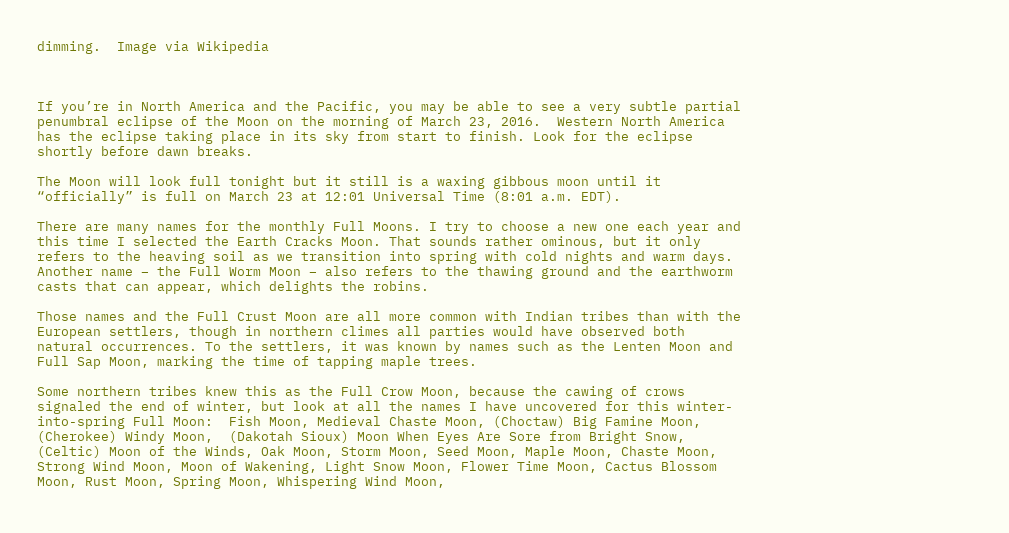dimming.  Image via Wikipedia



If you’re in North America and the Pacific, you may be able to see a very subtle partial penumbral eclipse of the Moon on the morning of March 23, 2016.  Western North America has the eclipse taking place in its sky from start to finish. Look for the eclipse shortly before dawn breaks.

The Moon will look full tonight but it still is a waxing gibbous moon until it “officially” is full on March 23 at 12:01 Universal Time (8:01 a.m. EDT).

There are many names for the monthly Full Moons. I try to choose a new one each year and this time I selected the Earth Cracks Moon. That sounds rather ominous, but it only refers to the heaving soil as we transition into spring with cold nights and warm days. Another name – the Full Worm Moon – also refers to the thawing ground and the earthworm casts that can appear, which delights the robins.

Those names and the Full Crust Moon are all more common with Indian tribes than with the European settlers, though in northern climes all parties would have observed both natural occurrences. To the settlers, it was known by names such as the Lenten Moon and Full Sap Moon, marking the time of tapping maple trees.

Some northern tribes knew this as the Full Crow Moon, because the cawing of crows signaled the end of winter, but look at all the names I have uncovered for this winter-into-spring Full Moon:  Fish Moon, Medieval Chaste Moon, (Choctaw) Big Famine Moon,  (Cherokee) Windy Moon,  (Dakotah Sioux) Moon When Eyes Are Sore from Bright Snow, (Celtic) Moon of the Winds, Oak Moon, Storm Moon, Seed Moon, Maple Moon, Chaste Moon, Strong Wind Moon, Moon of Wakening, Light Snow Moon, Flower Time Moon, Cactus Blossom Moon, Rust Moon, Spring Moon, Whispering Wind Moon,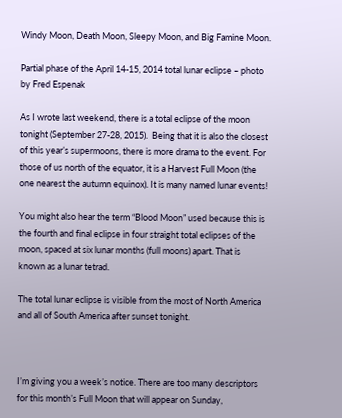Windy Moon, Death Moon, Sleepy Moon, and Big Famine Moon.

Partial phase of the April 14-15, 2014 total lunar eclipse – photo by Fred Espenak

As I wrote last weekend, there is a total eclipse of the moon tonight (September 27-28, 2015).  Being that it is also the closest of this year’s supermoons, there is more drama to the event. For those of us north of the equator, it is a Harvest Full Moon (the one nearest the autumn equinox). It is many named lunar events!

You might also hear the term “Blood Moon” used because this is the fourth and final eclipse in four straight total eclipses of the moon, spaced at six lunar months (full moons) apart. That is known as a lunar tetrad.

The total lunar eclipse is visible from the most of North America and all of South America after sunset tonight.



I’m giving you a week’s notice. There are too many descriptors for this month’s Full Moon that will appear on Sunday,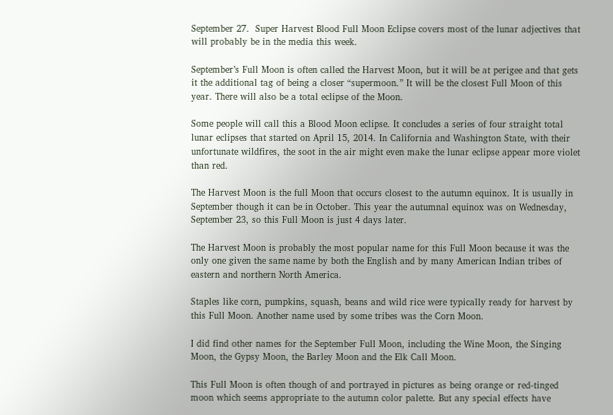September 27.  Super Harvest Blood Full Moon Eclipse covers most of the lunar adjectives that will probably be in the media this week.

September’s Full Moon is often called the Harvest Moon, but it will be at perigee and that gets it the additional tag of being a closer “supermoon.” It will be the closest Full Moon of this year. There will also be a total eclipse of the Moon.

Some people will call this a Blood Moon eclipse. It concludes a series of four straight total lunar eclipses that started on April 15, 2014. In California and Washington State, with their unfortunate wildfires, the soot in the air might even make the lunar eclipse appear more violet than red.

The Harvest Moon is the full Moon that occurs closest to the autumn equinox. It is usually in September though it can be in October. This year the autumnal equinox was on Wednesday, September 23, so this Full Moon is just 4 days later.

The Harvest Moon is probably the most popular name for this Full Moon because it was the only one given the same name by both the English and by many American Indian tribes of eastern and northern North America.

Staples like corn, pumpkins, squash, beans and wild rice were typically ready for harvest by this Full Moon. Another name used by some tribes was the Corn Moon.

I did find other names for the September Full Moon, including the Wine Moon, the Singing Moon, the Gypsy Moon, the Barley Moon and the Elk Call Moon.

This Full Moon is often though of and portrayed in pictures as being orange or red-tinged moon which seems appropriate to the autumn color palette. But any special effects have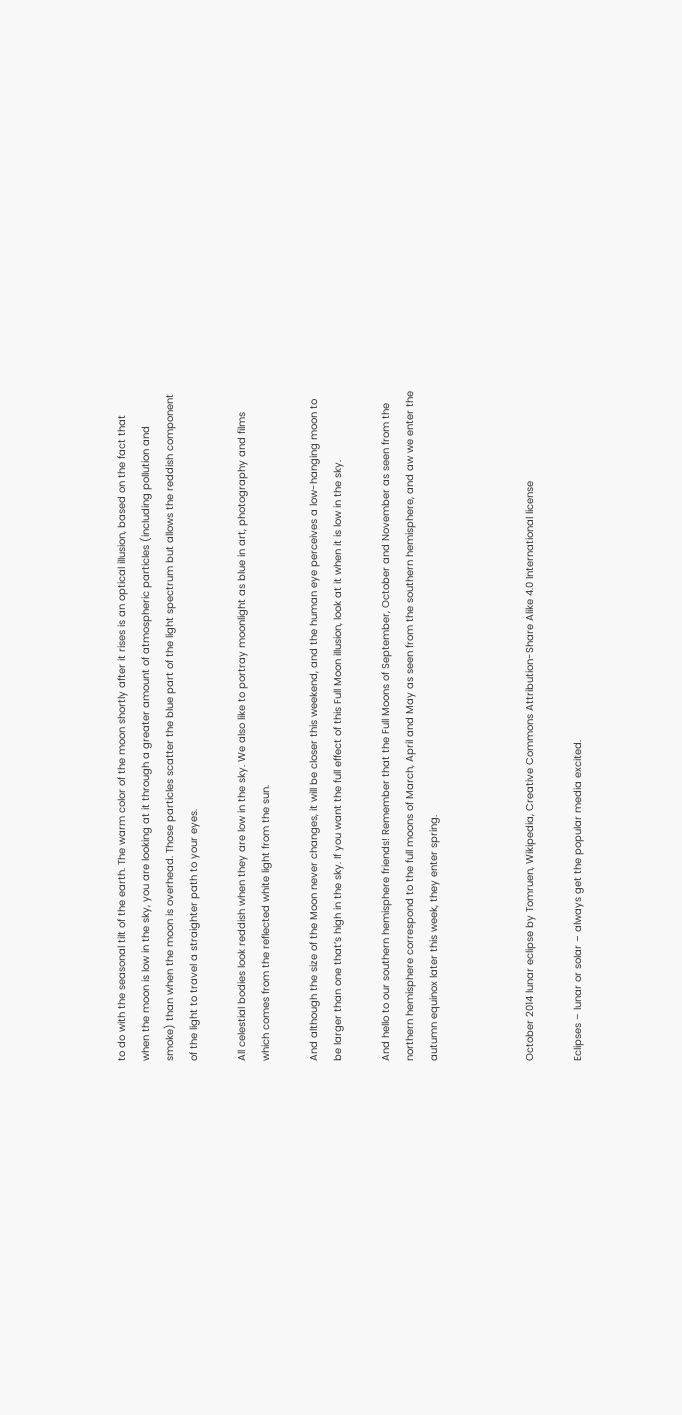to do with the seasonal tilt of the earth. The warm color of the moon shortly after it rises is an optical illusion, based on the fact that when the moon is low in the sky, you are looking at it through a greater amount of atmospheric particles (including pollution and smoke) than when the moon is overhead. Those particles scatter the blue part of the light spectrum but allows the reddish component of the light to travel a straighter path to your eyes.

All celestial bodies look reddish when they are low in the sky. We also like to portray moonlight as blue in art, photography and films which comes from the reflected white light from the sun.

And although the size of the Moon never changes, it will be closer this weekend, and the human eye perceives a low-hanging moon to be larger than one that’s high in the sky. If you want the full effect of this Full Moon illusion, look at it when it is low in the sky.

And hello to our southern hemisphere friends! Remember that the Full Moons of September, October and November as seen from the northern hemisphere correspond to the full moons of March, April and May as seen from the southern hemisphere, and aw we enter the autumn equinox later this week, they enter spring.



October 2014 lunar eclipse by Tomruen, Wikipedia, Creative Commons Attribution-Share Alike 4.0 International license

Eclipses – lunar or solar – always get the popular media excited.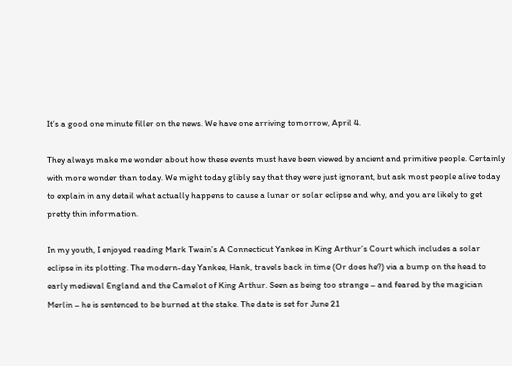It’s a good one minute filler on the news. We have one arriving tomorrow, April 4.

They always make me wonder about how these events must have been viewed by ancient and primitive people. Certainly with more wonder than today. We might today glibly say that they were just ignorant, but ask most people alive today to explain in any detail what actually happens to cause a lunar or solar eclipse and why, and you are likely to get pretty thin information.

In my youth, I enjoyed reading Mark Twain’s A Connecticut Yankee in King Arthur’s Court which includes a solar eclipse in its plotting. The modern-day Yankee, Hank, travels back in time (Or does he?) via a bump on the head to early medieval England and the Camelot of King Arthur. Seen as being too strange – and feared by the magician Merlin – he is sentenced to be burned at the stake. The date is set for June 21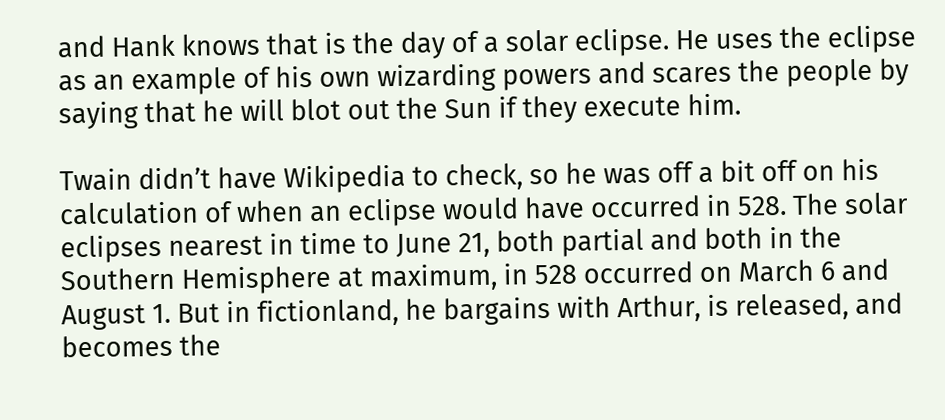and Hank knows that is the day of a solar eclipse. He uses the eclipse as an example of his own wizarding powers and scares the people by saying that he will blot out the Sun if they execute him.

Twain didn’t have Wikipedia to check, so he was off a bit off on his calculation of when an eclipse would have occurred in 528. The solar eclipses nearest in time to June 21, both partial and both in the Southern Hemisphere at maximum, in 528 occurred on March 6 and August 1. But in fictionland, he bargains with Arthur, is released, and becomes the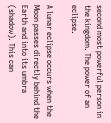second most powerful person in the kingdom. The power of an eclipse.

A lunar eclipse occurs when the Moon passes directly behind the Earth and into its umbra (shadow). This can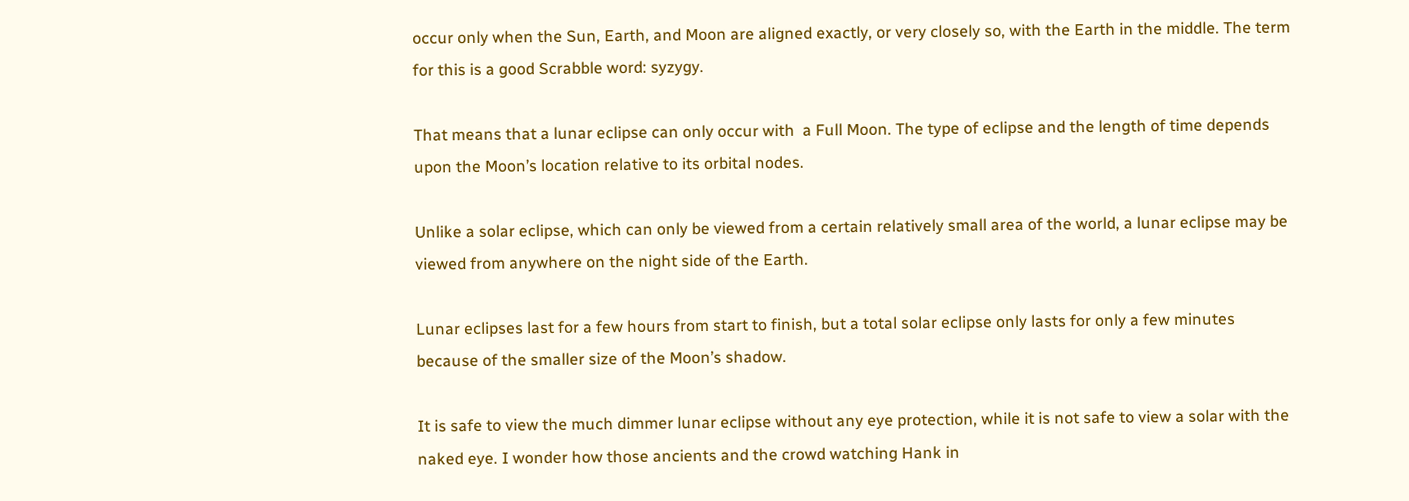occur only when the Sun, Earth, and Moon are aligned exactly, or very closely so, with the Earth in the middle. The term for this is a good Scrabble word: syzygy.

That means that a lunar eclipse can only occur with  a Full Moon. The type of eclipse and the length of time depends upon the Moon’s location relative to its orbital nodes.

Unlike a solar eclipse, which can only be viewed from a certain relatively small area of the world, a lunar eclipse may be viewed from anywhere on the night side of the Earth.

Lunar eclipses last for a few hours from start to finish, but a total solar eclipse only lasts for only a few minutes because of the smaller size of the Moon’s shadow.

It is safe to view the much dimmer lunar eclipse without any eye protection, while it is not safe to view a solar with the naked eye. I wonder how those ancients and the crowd watching Hank in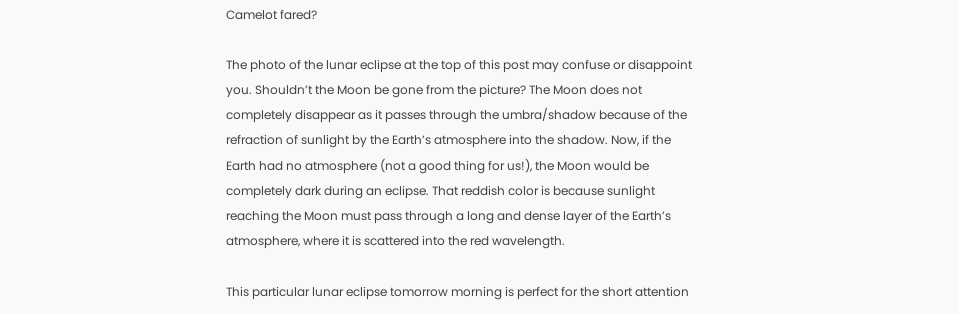Camelot fared?

The photo of the lunar eclipse at the top of this post may confuse or disappoint you. Shouldn’t the Moon be gone from the picture? The Moon does not completely disappear as it passes through the umbra/shadow because of the refraction of sunlight by the Earth’s atmosphere into the shadow. Now, if the Earth had no atmosphere (not a good thing for us!), the Moon would be completely dark during an eclipse. That reddish color is because sunlight reaching the Moon must pass through a long and dense layer of the Earth’s atmosphere, where it is scattered into the red wavelength.

This particular lunar eclipse tomorrow morning is perfect for the short attention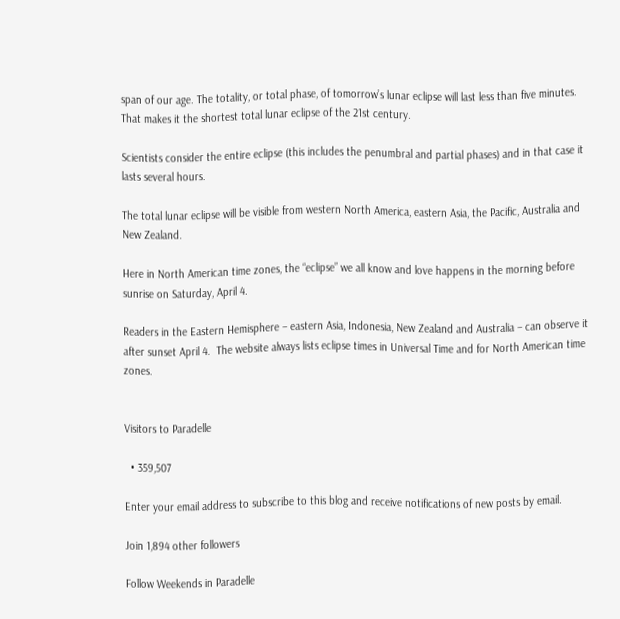span of our age. The totality, or total phase, of tomorrow’s lunar eclipse will last less than five minutes. That makes it the shortest total lunar eclipse of the 21st century.

Scientists consider the entire eclipse (this includes the penumbral and partial phases) and in that case it lasts several hours.

The total lunar eclipse will be visible from western North America, eastern Asia, the Pacific, Australia and New Zealand.

Here in North American time zones, the “eclipse” we all know and love happens in the morning before sunrise on Saturday, April 4.

Readers in the Eastern Hemisphere – eastern Asia, Indonesia, New Zealand and Australia – can observe it after sunset April 4.  The website always lists eclipse times in Universal Time and for North American time zones.


Visitors to Paradelle

  • 359,507

Enter your email address to subscribe to this blog and receive notifications of new posts by email.

Join 1,894 other followers

Follow Weekends in Paradelle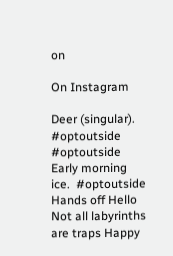on

On Instagram

Deer (singular). #optoutside #optoutside Early morning ice.  #optoutside Hands off Hello Not all labyrinths are traps Happy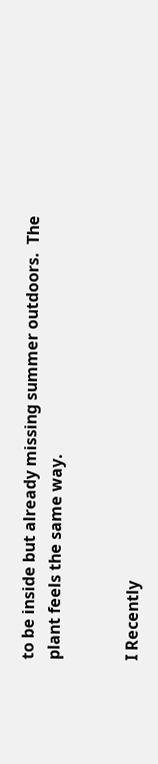to be inside but already missing summer outdoors.  The plant feels the same way.


I Recently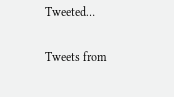Tweeted…

Tweets from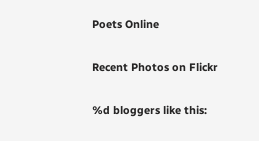Poets Online

Recent Photos on Flickr

%d bloggers like this: